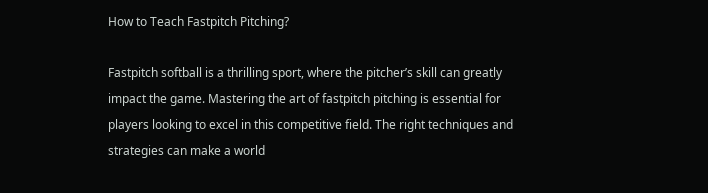How to Teach Fastpitch Pitching?

Fastpitch softball is a thrilling sport, where the pitcher’s skill can greatly impact the game. Mastering the art of fastpitch pitching is essential for players looking to excel in this competitive field. The right techniques and strategies can make a world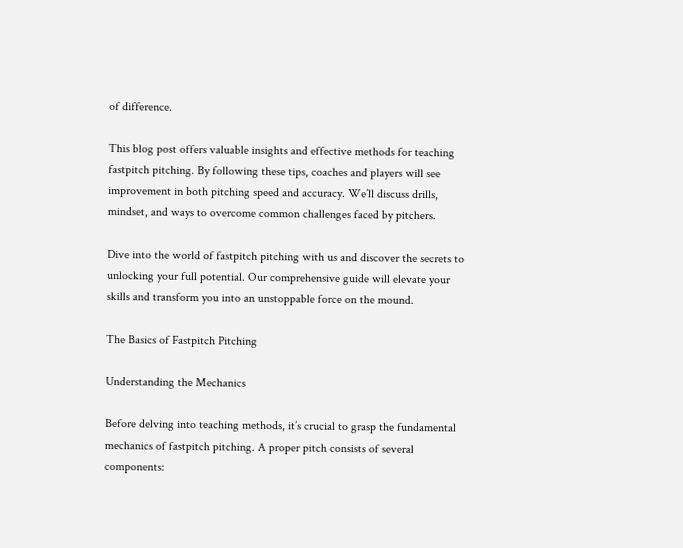of difference.

This blog post offers valuable insights and effective methods for teaching fastpitch pitching. By following these tips, coaches and players will see improvement in both pitching speed and accuracy. We’ll discuss drills, mindset, and ways to overcome common challenges faced by pitchers.

Dive into the world of fastpitch pitching with us and discover the secrets to unlocking your full potential. Our comprehensive guide will elevate your skills and transform you into an unstoppable force on the mound.

The Basics of Fastpitch Pitching

Understanding the Mechanics

Before delving into teaching methods, it’s crucial to grasp the fundamental mechanics of fastpitch pitching. A proper pitch consists of several components: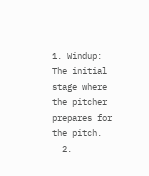1. Windup: The initial stage where the pitcher prepares for the pitch.
  2.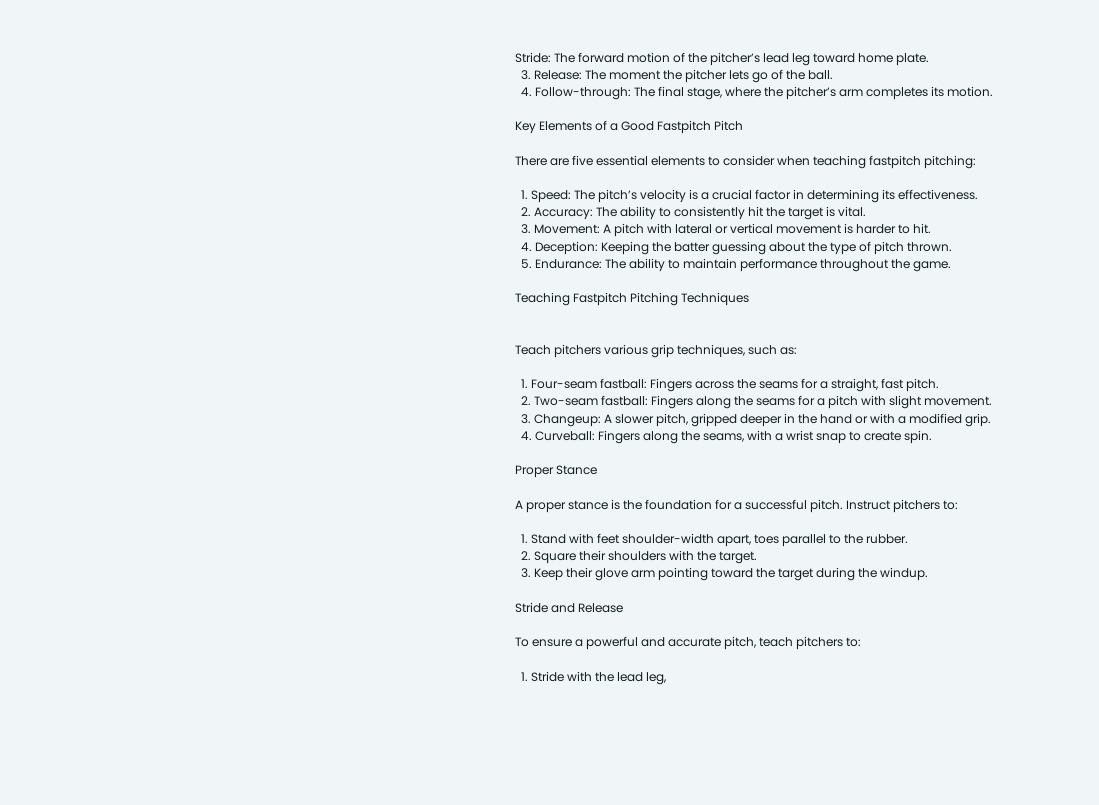Stride: The forward motion of the pitcher’s lead leg toward home plate.
  3. Release: The moment the pitcher lets go of the ball.
  4. Follow-through: The final stage, where the pitcher’s arm completes its motion.

Key Elements of a Good Fastpitch Pitch

There are five essential elements to consider when teaching fastpitch pitching:

  1. Speed: The pitch’s velocity is a crucial factor in determining its effectiveness.
  2. Accuracy: The ability to consistently hit the target is vital.
  3. Movement: A pitch with lateral or vertical movement is harder to hit.
  4. Deception: Keeping the batter guessing about the type of pitch thrown.
  5. Endurance: The ability to maintain performance throughout the game.

Teaching Fastpitch Pitching Techniques


Teach pitchers various grip techniques, such as:

  1. Four-seam fastball: Fingers across the seams for a straight, fast pitch.
  2. Two-seam fastball: Fingers along the seams for a pitch with slight movement.
  3. Changeup: A slower pitch, gripped deeper in the hand or with a modified grip.
  4. Curveball: Fingers along the seams, with a wrist snap to create spin.

Proper Stance

A proper stance is the foundation for a successful pitch. Instruct pitchers to:

  1. Stand with feet shoulder-width apart, toes parallel to the rubber.
  2. Square their shoulders with the target.
  3. Keep their glove arm pointing toward the target during the windup.

Stride and Release

To ensure a powerful and accurate pitch, teach pitchers to:

  1. Stride with the lead leg,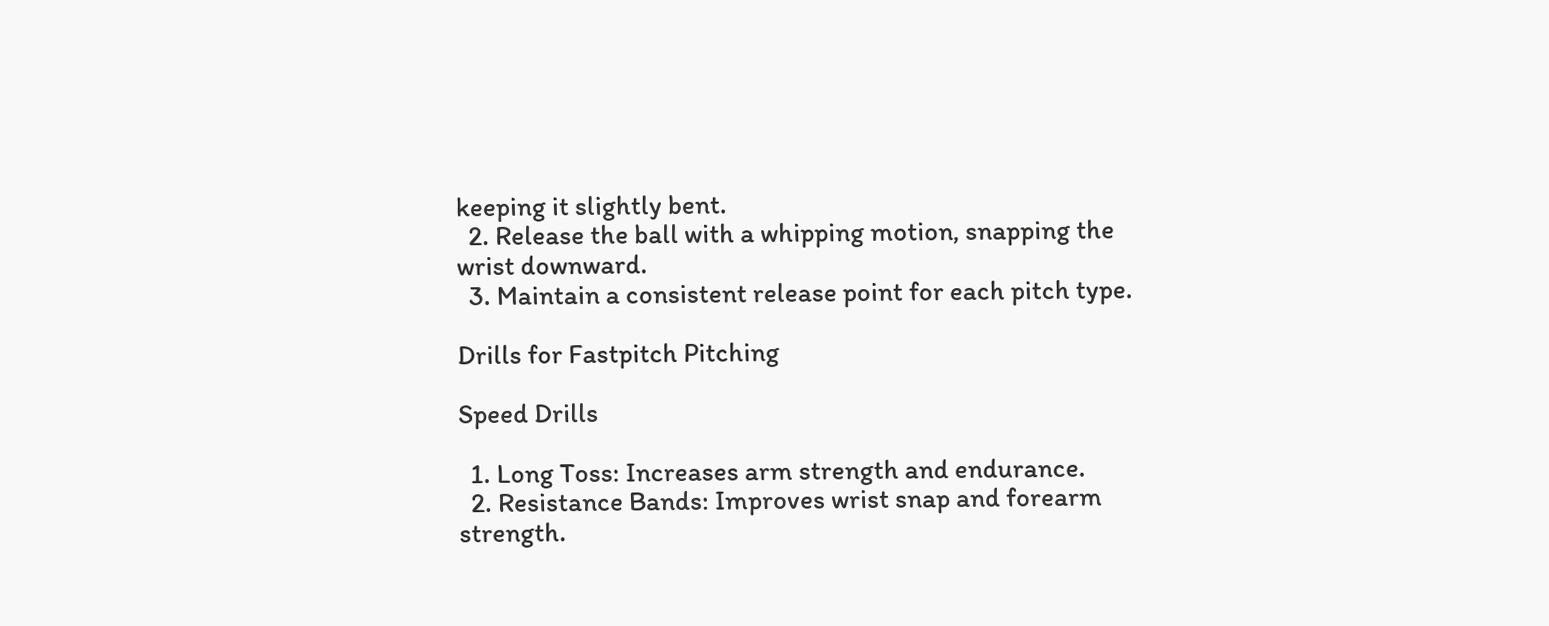keeping it slightly bent.
  2. Release the ball with a whipping motion, snapping the wrist downward.
  3. Maintain a consistent release point for each pitch type.

Drills for Fastpitch Pitching

Speed Drills

  1. Long Toss: Increases arm strength and endurance.
  2. Resistance Bands: Improves wrist snap and forearm strength.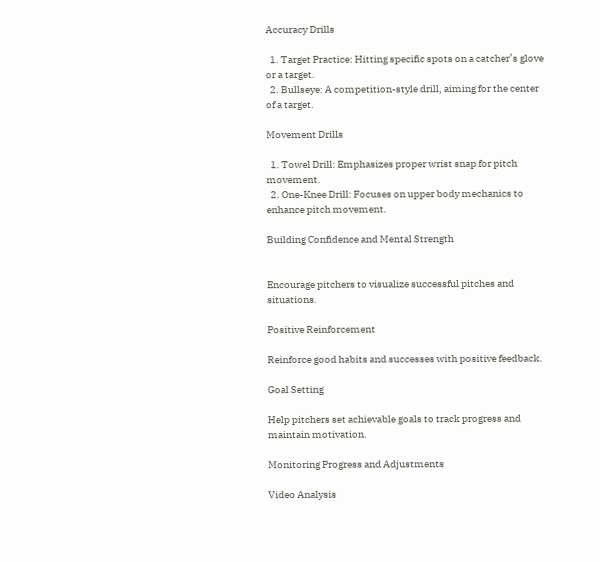Accuracy Drills

  1. Target Practice: Hitting specific spots on a catcher’s glove or a target.
  2. Bullseye: A competition-style drill, aiming for the center of a target.

Movement Drills

  1. Towel Drill: Emphasizes proper wrist snap for pitch movement.
  2. One-Knee Drill: Focuses on upper body mechanics to enhance pitch movement.

Building Confidence and Mental Strength


Encourage pitchers to visualize successful pitches and situations.

Positive Reinforcement

Reinforce good habits and successes with positive feedback.

Goal Setting

Help pitchers set achievable goals to track progress and maintain motivation.

Monitoring Progress and Adjustments

Video Analysis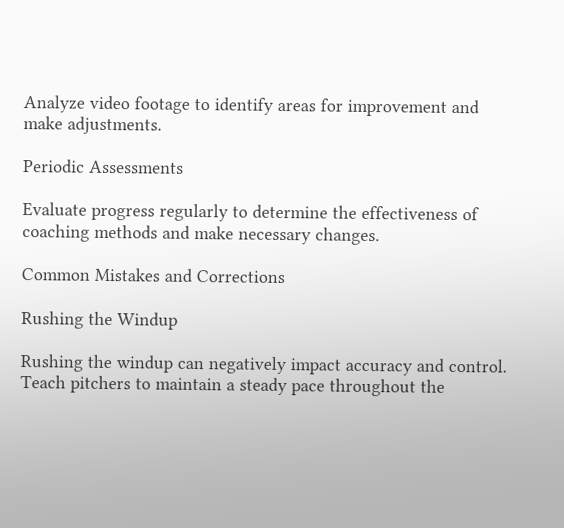Analyze video footage to identify areas for improvement and make adjustments.

Periodic Assessments

Evaluate progress regularly to determine the effectiveness of coaching methods and make necessary changes.

Common Mistakes and Corrections

Rushing the Windup

Rushing the windup can negatively impact accuracy and control. Teach pitchers to maintain a steady pace throughout the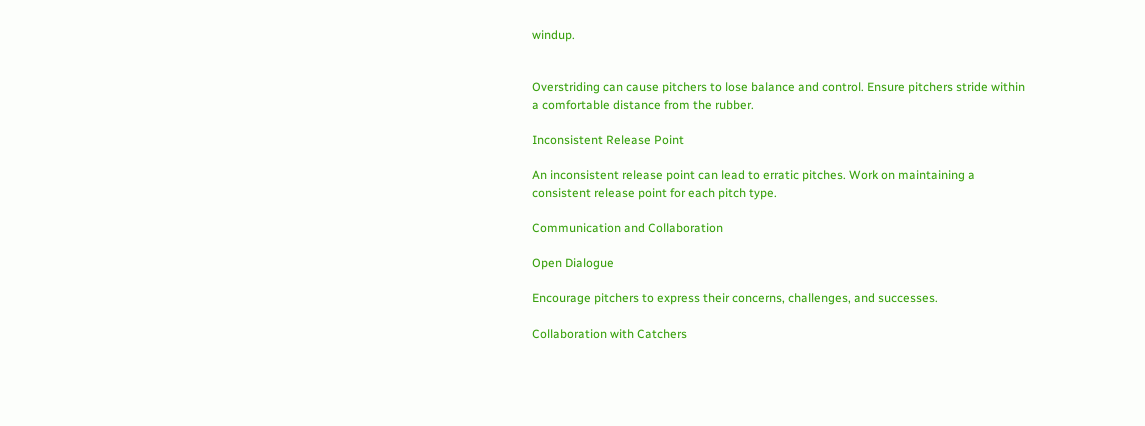windup.


Overstriding can cause pitchers to lose balance and control. Ensure pitchers stride within a comfortable distance from the rubber.

Inconsistent Release Point

An inconsistent release point can lead to erratic pitches. Work on maintaining a consistent release point for each pitch type.

Communication and Collaboration

Open Dialogue

Encourage pitchers to express their concerns, challenges, and successes.

Collaboration with Catchers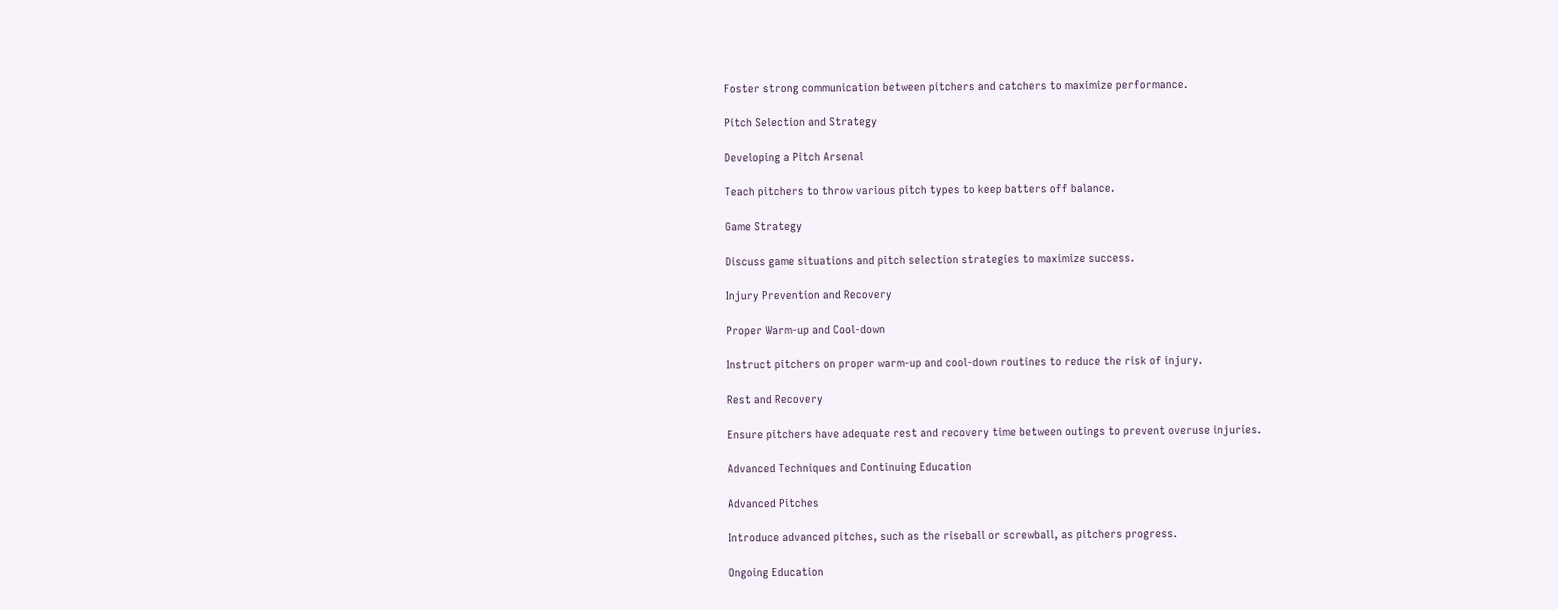Foster strong communication between pitchers and catchers to maximize performance.

Pitch Selection and Strategy

Developing a Pitch Arsenal

Teach pitchers to throw various pitch types to keep batters off balance.

Game Strategy

Discuss game situations and pitch selection strategies to maximize success.

Injury Prevention and Recovery

Proper Warm-up and Cool-down

Instruct pitchers on proper warm-up and cool-down routines to reduce the risk of injury.

Rest and Recovery

Ensure pitchers have adequate rest and recovery time between outings to prevent overuse injuries.

Advanced Techniques and Continuing Education

Advanced Pitches

Introduce advanced pitches, such as the riseball or screwball, as pitchers progress.

Ongoing Education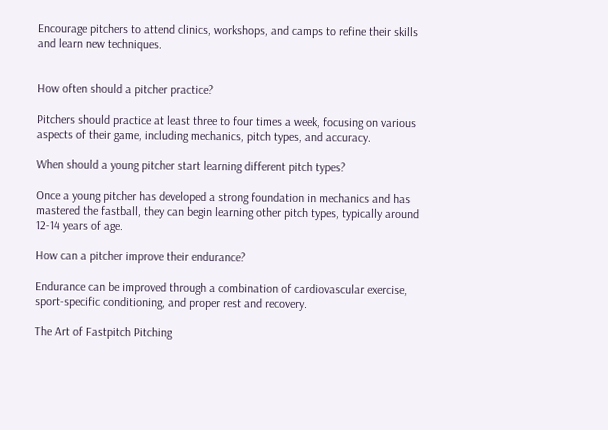Encourage pitchers to attend clinics, workshops, and camps to refine their skills and learn new techniques.


How often should a pitcher practice?

Pitchers should practice at least three to four times a week, focusing on various aspects of their game, including mechanics, pitch types, and accuracy.

When should a young pitcher start learning different pitch types?

Once a young pitcher has developed a strong foundation in mechanics and has mastered the fastball, they can begin learning other pitch types, typically around 12-14 years of age.

How can a pitcher improve their endurance?

Endurance can be improved through a combination of cardiovascular exercise, sport-specific conditioning, and proper rest and recovery.

The Art of Fastpitch Pitching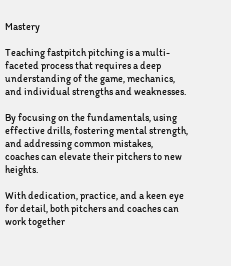Mastery

Teaching fastpitch pitching is a multi-faceted process that requires a deep understanding of the game, mechanics, and individual strengths and weaknesses.

By focusing on the fundamentals, using effective drills, fostering mental strength, and addressing common mistakes, coaches can elevate their pitchers to new heights.

With dedication, practice, and a keen eye for detail, both pitchers and coaches can work together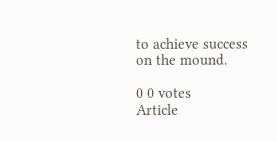to achieve success on the mound.

0 0 votes
Article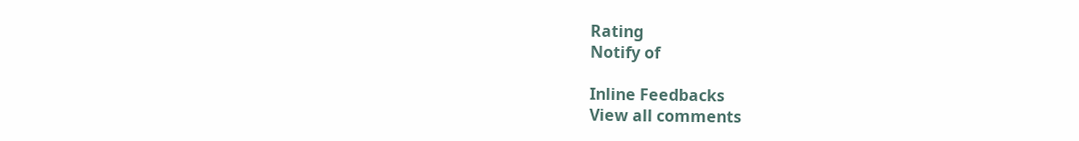Rating
Notify of

Inline Feedbacks
View all comments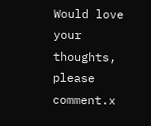Would love your thoughts, please comment.x